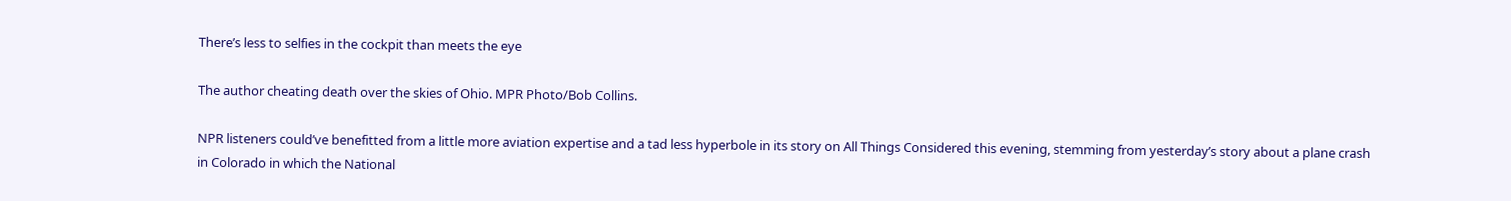There’s less to selfies in the cockpit than meets the eye

The author cheating death over the skies of Ohio. MPR Photo/Bob Collins.

NPR listeners could’ve benefitted from a little more aviation expertise and a tad less hyperbole in its story on All Things Considered this evening, stemming from yesterday’s story about a plane crash in Colorado in which the National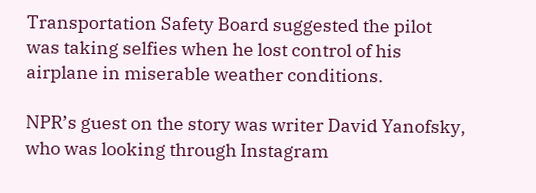Transportation Safety Board suggested the pilot was taking selfies when he lost control of his airplane in miserable weather conditions.

NPR’s guest on the story was writer David Yanofsky, who was looking through Instagram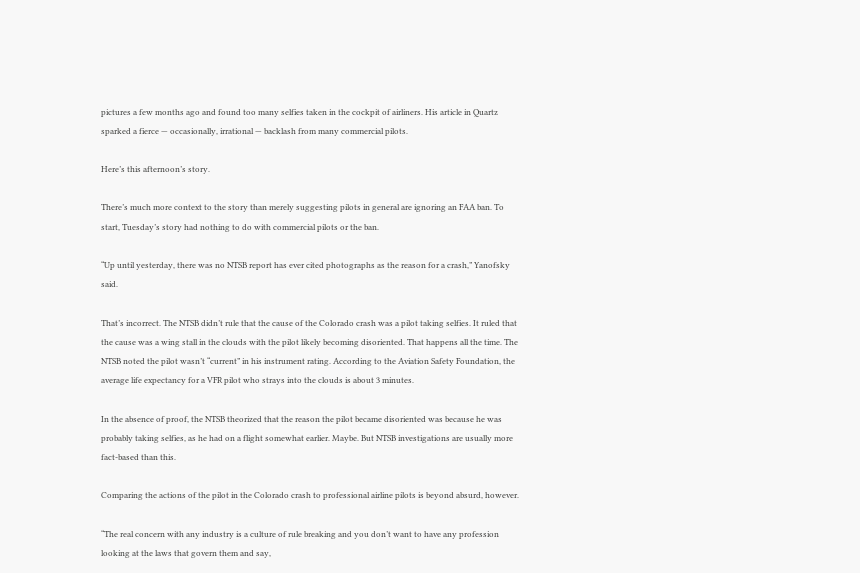pictures a few months ago and found too many selfies taken in the cockpit of airliners. His article in Quartz sparked a fierce — occasionally, irrational — backlash from many commercial pilots.

Here’s this afternoon’s story.

There’s much more context to the story than merely suggesting pilots in general are ignoring an FAA ban. To start, Tuesday’s story had nothing to do with commercial pilots or the ban.

“Up until yesterday, there was no NTSB report has ever cited photographs as the reason for a crash,” Yanofsky said.

That’s incorrect. The NTSB didn’t rule that the cause of the Colorado crash was a pilot taking selfies. It ruled that the cause was a wing stall in the clouds with the pilot likely becoming disoriented. That happens all the time. The NTSB noted the pilot wasn’t “current” in his instrument rating. According to the Aviation Safety Foundation, the average life expectancy for a VFR pilot who strays into the clouds is about 3 minutes.

In the absence of proof, the NTSB theorized that the reason the pilot became disoriented was because he was probably taking selfies, as he had on a flight somewhat earlier. Maybe. But NTSB investigations are usually more fact-based than this.

Comparing the actions of the pilot in the Colorado crash to professional airline pilots is beyond absurd, however.

“The real concern with any industry is a culture of rule breaking and you don’t want to have any profession looking at the laws that govern them and say,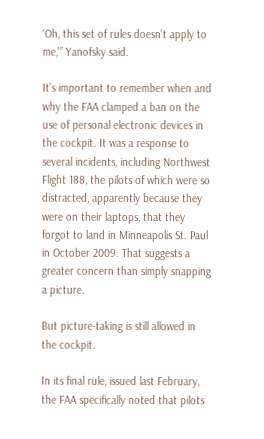‘Oh, this set of rules doesn’t apply to me,'” Yanofsky said.

It’s important to remember when and why the FAA clamped a ban on the use of personal electronic devices in the cockpit. It was a response to several incidents, including Northwest Flight 188, the pilots of which were so distracted, apparently because they were on their laptops, that they forgot to land in Minneapolis St. Paul in October 2009. That suggests a greater concern than simply snapping a picture.

But picture-taking is still allowed in the cockpit.

In its final rule, issued last February, the FAA specifically noted that pilots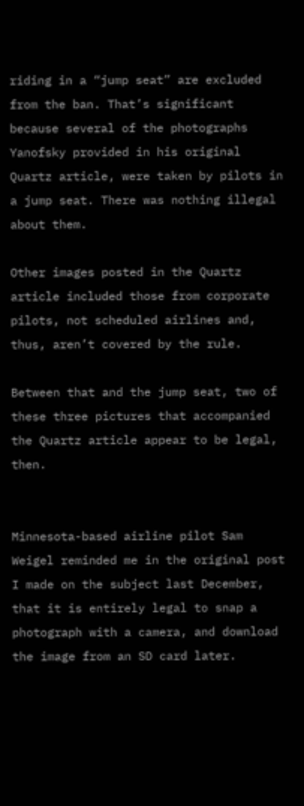riding in a “jump seat” are excluded from the ban. That’s significant because several of the photographs Yanofsky provided in his original Quartz article, were taken by pilots in a jump seat. There was nothing illegal about them.

Other images posted in the Quartz article included those from corporate pilots, not scheduled airlines and, thus, aren’t covered by the rule.

Between that and the jump seat, two of these three pictures that accompanied the Quartz article appear to be legal, then.


Minnesota-based airline pilot Sam Weigel reminded me in the original post I made on the subject last December, that it is entirely legal to snap a photograph with a camera, and download the image from an SD card later.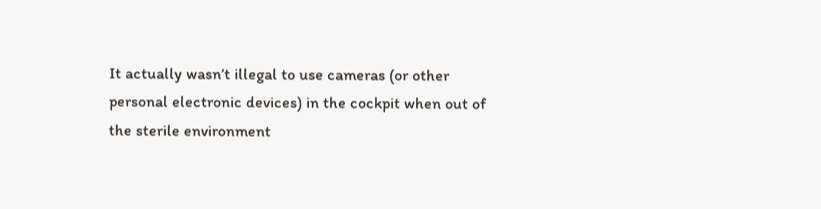It actually wasn’t illegal to use cameras (or other personal electronic devices) in the cockpit when out of the sterile environment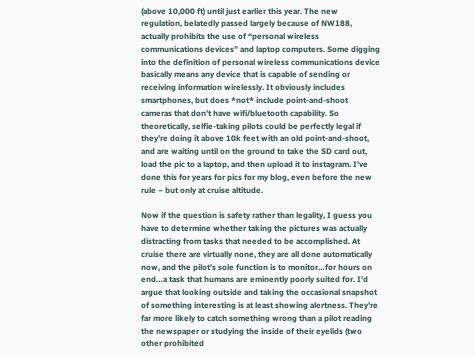(above 10,000 ft) until just earlier this year. The new regulation, belatedly passed largely because of NW188, actually prohibits the use of “personal wireless communications devices” and laptop computers. Some digging into the definition of personal wireless communications device basically means any device that is capable of sending or receiving information wirelessly. It obviously includes smartphones, but does *not* include point-and-shoot cameras that don’t have wifi/bluetooth capability. So theoretically, selfie-taking pilots could be perfectly legal if they’re doing it above 10k feet with an old point-and-shoot, and are waiting until on the ground to take the SD card out, load the pic to a laptop, and then upload it to instagram. I’ve done this for years for pics for my blog, even before the new rule – but only at cruise altitude.

Now if the question is safety rather than legality, I guess you have to determine whether taking the pictures was actually distracting from tasks that needed to be accomplished. At cruise there are virtually none, they are all done automatically now, and the pilot’s sole function is to monitor…for hours on end…a task that humans are eminently poorly suited for. I’d argue that looking outside and taking the occasional snapshot of something interesting is at least showing alertness. They’re far more likely to catch something wrong than a pilot reading the newspaper or studying the inside of their eyelids (two other prohibited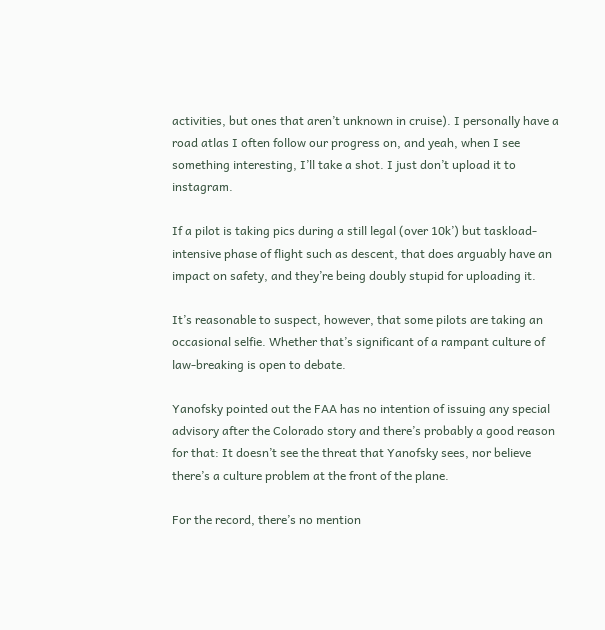activities, but ones that aren’t unknown in cruise). I personally have a road atlas I often follow our progress on, and yeah, when I see something interesting, I’ll take a shot. I just don’t upload it to instagram.

If a pilot is taking pics during a still legal (over 10k’) but taskload-intensive phase of flight such as descent, that does arguably have an impact on safety, and they’re being doubly stupid for uploading it.

It’s reasonable to suspect, however, that some pilots are taking an occasional selfie. Whether that’s significant of a rampant culture of law-breaking is open to debate.

Yanofsky pointed out the FAA has no intention of issuing any special advisory after the Colorado story and there’s probably a good reason for that: It doesn’t see the threat that Yanofsky sees, nor believe there’s a culture problem at the front of the plane.

For the record, there’s no mention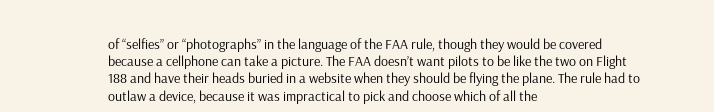of “selfies” or “photographs” in the language of the FAA rule, though they would be covered because a cellphone can take a picture. The FAA doesn’t want pilots to be like the two on Flight 188 and have their heads buried in a website when they should be flying the plane. The rule had to outlaw a device, because it was impractical to pick and choose which of all the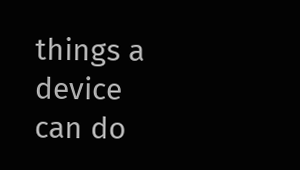things a device can do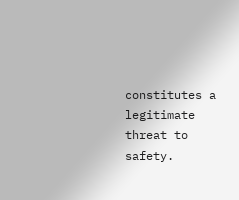constitutes a legitimate threat to safety.